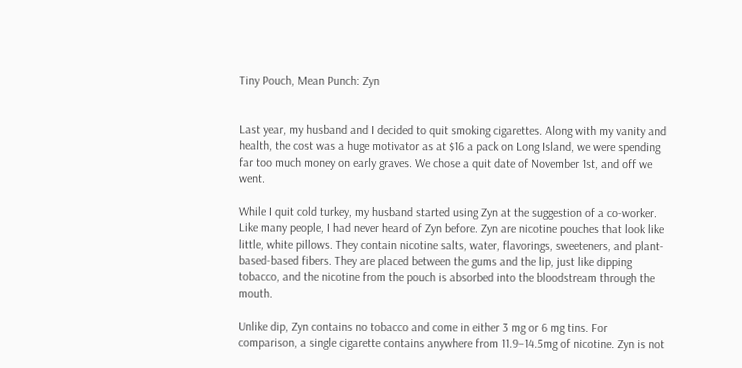Tiny Pouch, Mean Punch: Zyn


Last year, my husband and I decided to quit smoking cigarettes. Along with my vanity and health, the cost was a huge motivator as at $16 a pack on Long Island, we were spending far too much money on early graves. We chose a quit date of November 1st, and off we went.

While I quit cold turkey, my husband started using Zyn at the suggestion of a co-worker. Like many people, I had never heard of Zyn before. Zyn are nicotine pouches that look like little, white pillows. They contain nicotine salts, water, flavorings, sweeteners, and plant-based-based fibers. They are placed between the gums and the lip, just like dipping tobacco, and the nicotine from the pouch is absorbed into the bloodstream through the mouth.

Unlike dip, Zyn contains no tobacco and come in either 3 mg or 6 mg tins. For comparison, a single cigarette contains anywhere from 11.9–14.5mg of nicotine. Zyn is not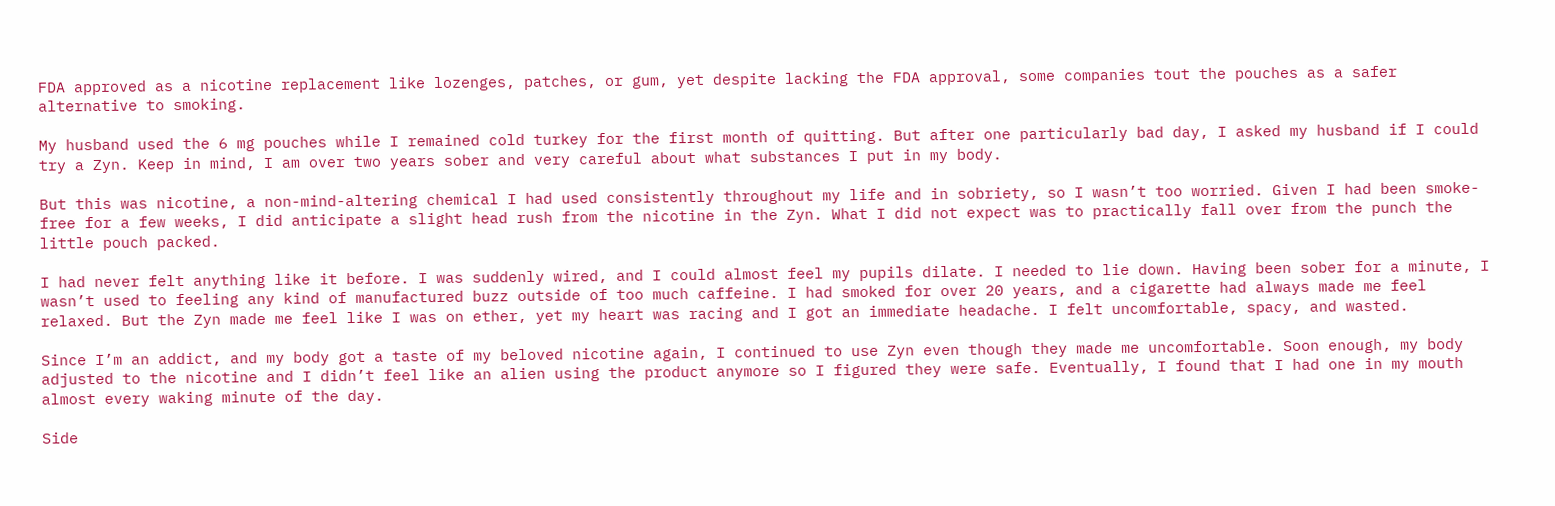FDA approved as a nicotine replacement like lozenges, patches, or gum, yet despite lacking the FDA approval, some companies tout the pouches as a safer alternative to smoking.

My husband used the 6 mg pouches while I remained cold turkey for the first month of quitting. But after one particularly bad day, I asked my husband if I could try a Zyn. Keep in mind, I am over two years sober and very careful about what substances I put in my body.

But this was nicotine, a non-mind-altering chemical I had used consistently throughout my life and in sobriety, so I wasn’t too worried. Given I had been smoke-free for a few weeks, I did anticipate a slight head rush from the nicotine in the Zyn. What I did not expect was to practically fall over from the punch the little pouch packed.

I had never felt anything like it before. I was suddenly wired, and I could almost feel my pupils dilate. I needed to lie down. Having been sober for a minute, I wasn’t used to feeling any kind of manufactured buzz outside of too much caffeine. I had smoked for over 20 years, and a cigarette had always made me feel relaxed. But the Zyn made me feel like I was on ether, yet my heart was racing and I got an immediate headache. I felt uncomfortable, spacy, and wasted.

Since I’m an addict, and my body got a taste of my beloved nicotine again, I continued to use Zyn even though they made me uncomfortable. Soon enough, my body adjusted to the nicotine and I didn’t feel like an alien using the product anymore so I figured they were safe. Eventually, I found that I had one in my mouth almost every waking minute of the day.

Side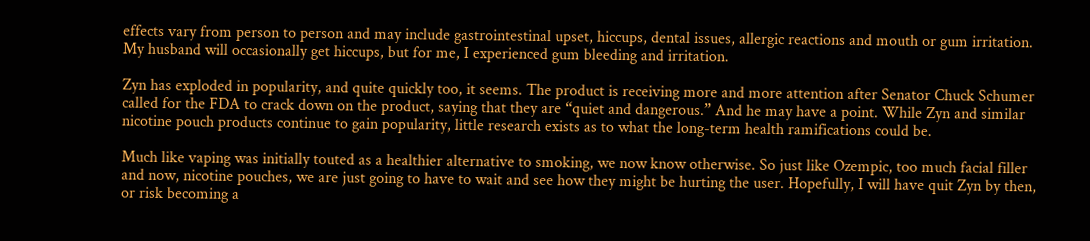effects vary from person to person and may include gastrointestinal upset, hiccups, dental issues, allergic reactions and mouth or gum irritation. My husband will occasionally get hiccups, but for me, I experienced gum bleeding and irritation.

Zyn has exploded in popularity, and quite quickly too, it seems. The product is receiving more and more attention after Senator Chuck Schumer called for the FDA to crack down on the product, saying that they are “quiet and dangerous.” And he may have a point. While Zyn and similar nicotine pouch products continue to gain popularity, little research exists as to what the long-term health ramifications could be.

Much like vaping was initially touted as a healthier alternative to smoking, we now know otherwise. So just like Ozempic, too much facial filler and now, nicotine pouches, we are just going to have to wait and see how they might be hurting the user. Hopefully, I will have quit Zyn by then, or risk becoming a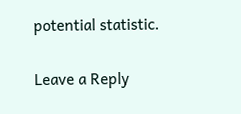potential statistic.


Leave a Reply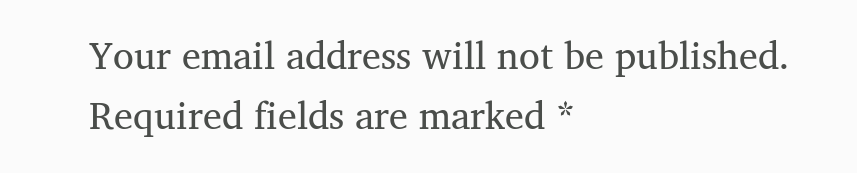Your email address will not be published. Required fields are marked *